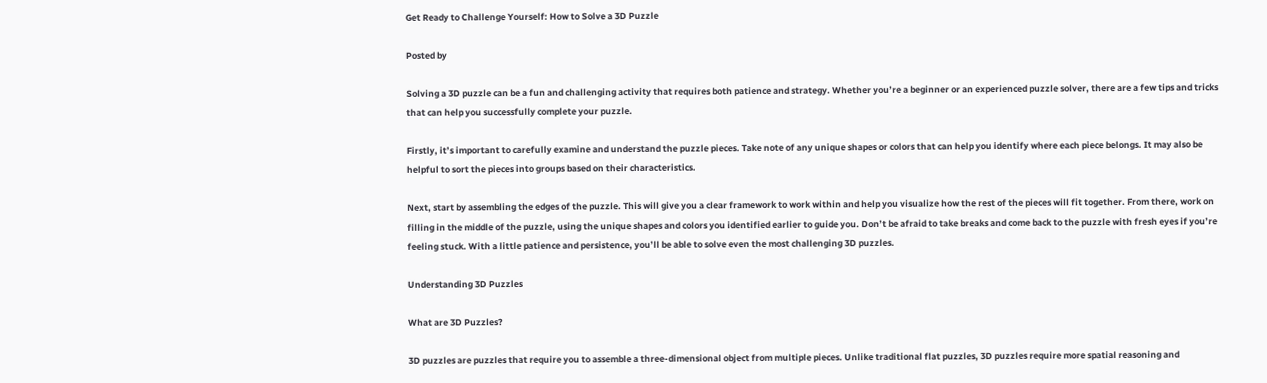Get Ready to Challenge Yourself: How to Solve a 3D Puzzle

Posted by

Solving a 3D puzzle can be a fun and challenging activity that requires both patience and strategy. Whether you’re a beginner or an experienced puzzle solver, there are a few tips and tricks that can help you successfully complete your puzzle.

Firstly, it’s important to carefully examine and understand the puzzle pieces. Take note of any unique shapes or colors that can help you identify where each piece belongs. It may also be helpful to sort the pieces into groups based on their characteristics.

Next, start by assembling the edges of the puzzle. This will give you a clear framework to work within and help you visualize how the rest of the pieces will fit together. From there, work on filling in the middle of the puzzle, using the unique shapes and colors you identified earlier to guide you. Don’t be afraid to take breaks and come back to the puzzle with fresh eyes if you’re feeling stuck. With a little patience and persistence, you’ll be able to solve even the most challenging 3D puzzles.

Understanding 3D Puzzles

What are 3D Puzzles?

3D puzzles are puzzles that require you to assemble a three-dimensional object from multiple pieces. Unlike traditional flat puzzles, 3D puzzles require more spatial reasoning and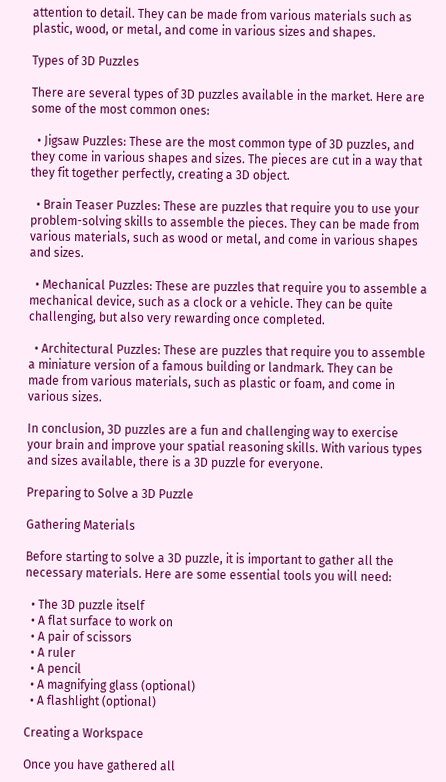attention to detail. They can be made from various materials such as plastic, wood, or metal, and come in various sizes and shapes.

Types of 3D Puzzles

There are several types of 3D puzzles available in the market. Here are some of the most common ones:

  • Jigsaw Puzzles: These are the most common type of 3D puzzles, and they come in various shapes and sizes. The pieces are cut in a way that they fit together perfectly, creating a 3D object.

  • Brain Teaser Puzzles: These are puzzles that require you to use your problem-solving skills to assemble the pieces. They can be made from various materials, such as wood or metal, and come in various shapes and sizes.

  • Mechanical Puzzles: These are puzzles that require you to assemble a mechanical device, such as a clock or a vehicle. They can be quite challenging, but also very rewarding once completed.

  • Architectural Puzzles: These are puzzles that require you to assemble a miniature version of a famous building or landmark. They can be made from various materials, such as plastic or foam, and come in various sizes.

In conclusion, 3D puzzles are a fun and challenging way to exercise your brain and improve your spatial reasoning skills. With various types and sizes available, there is a 3D puzzle for everyone.

Preparing to Solve a 3D Puzzle

Gathering Materials

Before starting to solve a 3D puzzle, it is important to gather all the necessary materials. Here are some essential tools you will need:

  • The 3D puzzle itself
  • A flat surface to work on
  • A pair of scissors
  • A ruler
  • A pencil
  • A magnifying glass (optional)
  • A flashlight (optional)

Creating a Workspace

Once you have gathered all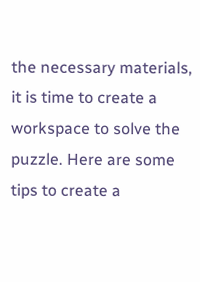the necessary materials, it is time to create a workspace to solve the puzzle. Here are some tips to create a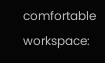comfortable workspace: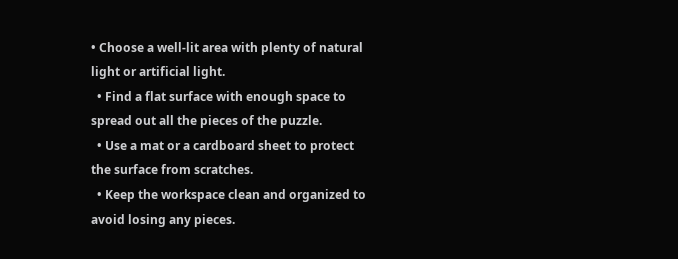• Choose a well-lit area with plenty of natural light or artificial light.
  • Find a flat surface with enough space to spread out all the pieces of the puzzle.
  • Use a mat or a cardboard sheet to protect the surface from scratches.
  • Keep the workspace clean and organized to avoid losing any pieces.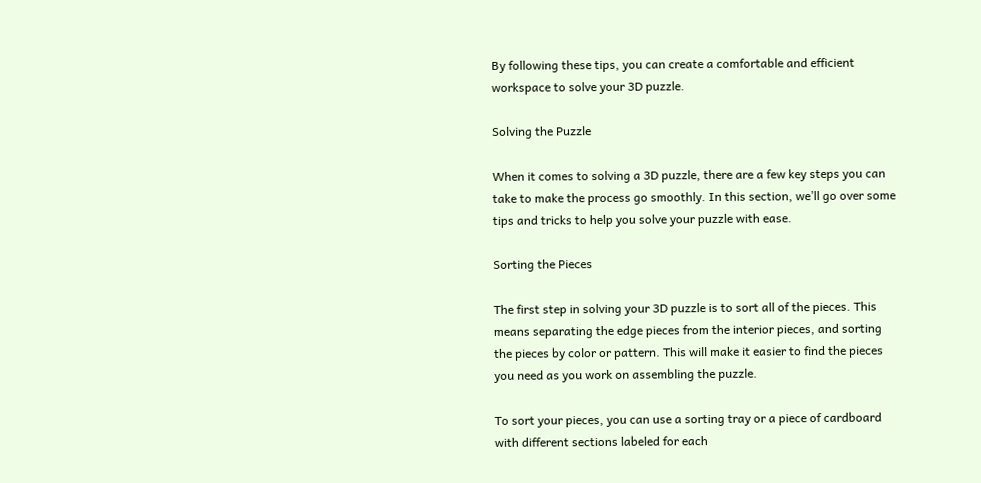By following these tips, you can create a comfortable and efficient workspace to solve your 3D puzzle.

Solving the Puzzle

When it comes to solving a 3D puzzle, there are a few key steps you can take to make the process go smoothly. In this section, we’ll go over some tips and tricks to help you solve your puzzle with ease.

Sorting the Pieces

The first step in solving your 3D puzzle is to sort all of the pieces. This means separating the edge pieces from the interior pieces, and sorting the pieces by color or pattern. This will make it easier to find the pieces you need as you work on assembling the puzzle.

To sort your pieces, you can use a sorting tray or a piece of cardboard with different sections labeled for each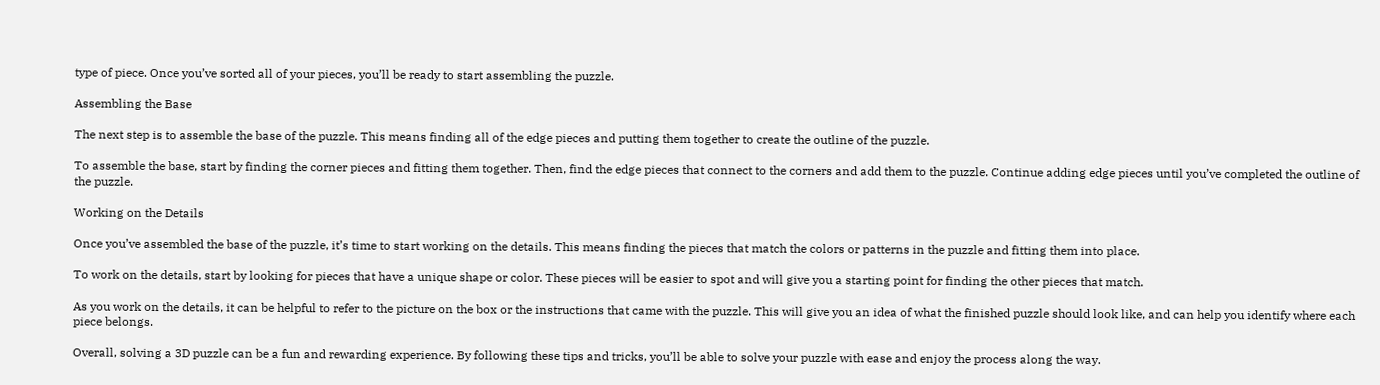type of piece. Once you’ve sorted all of your pieces, you’ll be ready to start assembling the puzzle.

Assembling the Base

The next step is to assemble the base of the puzzle. This means finding all of the edge pieces and putting them together to create the outline of the puzzle.

To assemble the base, start by finding the corner pieces and fitting them together. Then, find the edge pieces that connect to the corners and add them to the puzzle. Continue adding edge pieces until you’ve completed the outline of the puzzle.

Working on the Details

Once you’ve assembled the base of the puzzle, it’s time to start working on the details. This means finding the pieces that match the colors or patterns in the puzzle and fitting them into place.

To work on the details, start by looking for pieces that have a unique shape or color. These pieces will be easier to spot and will give you a starting point for finding the other pieces that match.

As you work on the details, it can be helpful to refer to the picture on the box or the instructions that came with the puzzle. This will give you an idea of what the finished puzzle should look like, and can help you identify where each piece belongs.

Overall, solving a 3D puzzle can be a fun and rewarding experience. By following these tips and tricks, you’ll be able to solve your puzzle with ease and enjoy the process along the way.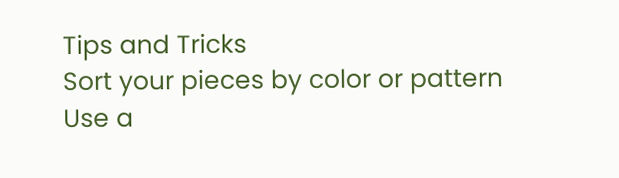Tips and Tricks
Sort your pieces by color or pattern
Use a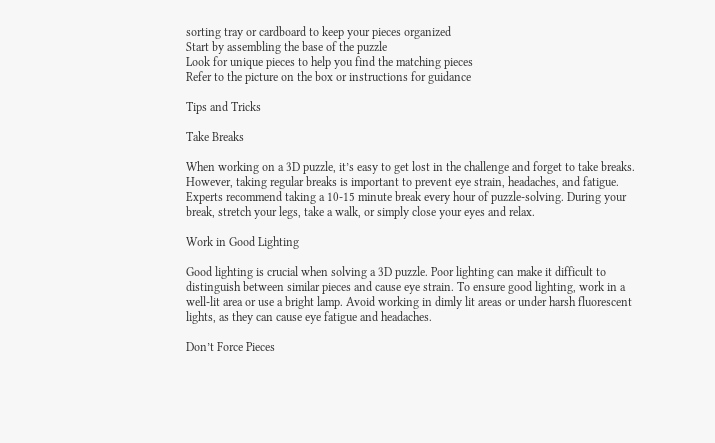sorting tray or cardboard to keep your pieces organized
Start by assembling the base of the puzzle
Look for unique pieces to help you find the matching pieces
Refer to the picture on the box or instructions for guidance

Tips and Tricks

Take Breaks

When working on a 3D puzzle, it’s easy to get lost in the challenge and forget to take breaks. However, taking regular breaks is important to prevent eye strain, headaches, and fatigue. Experts recommend taking a 10-15 minute break every hour of puzzle-solving. During your break, stretch your legs, take a walk, or simply close your eyes and relax.

Work in Good Lighting

Good lighting is crucial when solving a 3D puzzle. Poor lighting can make it difficult to distinguish between similar pieces and cause eye strain. To ensure good lighting, work in a well-lit area or use a bright lamp. Avoid working in dimly lit areas or under harsh fluorescent lights, as they can cause eye fatigue and headaches.

Don’t Force Pieces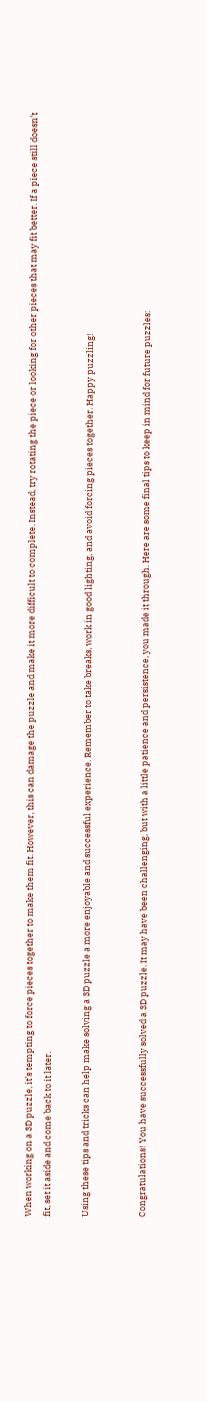When working on a 3D puzzle, it’s tempting to force pieces together to make them fit. However, this can damage the puzzle and make it more difficult to complete. Instead, try rotating the piece or looking for other pieces that may fit better. If a piece still doesn’t fit, set it aside and come back to it later.

Using these tips and tricks can help make solving a 3D puzzle a more enjoyable and successful experience. Remember to take breaks, work in good lighting, and avoid forcing pieces together. Happy puzzling!


Congratulations! You have successfully solved a 3D puzzle. It may have been challenging, but with a little patience and persistence, you made it through. Here are some final tips to keep in mind for future puzzles: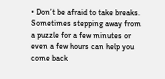• Don’t be afraid to take breaks. Sometimes stepping away from a puzzle for a few minutes or even a few hours can help you come back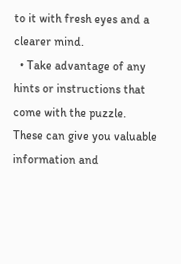to it with fresh eyes and a clearer mind.
  • Take advantage of any hints or instructions that come with the puzzle. These can give you valuable information and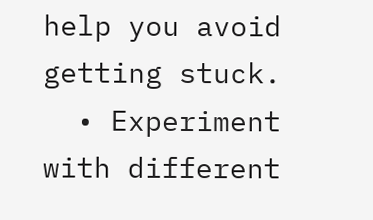help you avoid getting stuck.
  • Experiment with different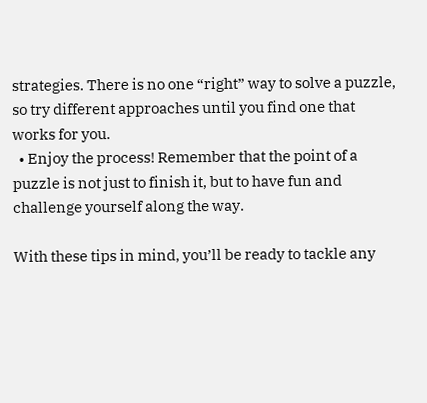strategies. There is no one “right” way to solve a puzzle, so try different approaches until you find one that works for you.
  • Enjoy the process! Remember that the point of a puzzle is not just to finish it, but to have fun and challenge yourself along the way.

With these tips in mind, you’ll be ready to tackle any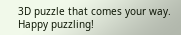3D puzzle that comes your way. Happy puzzling!